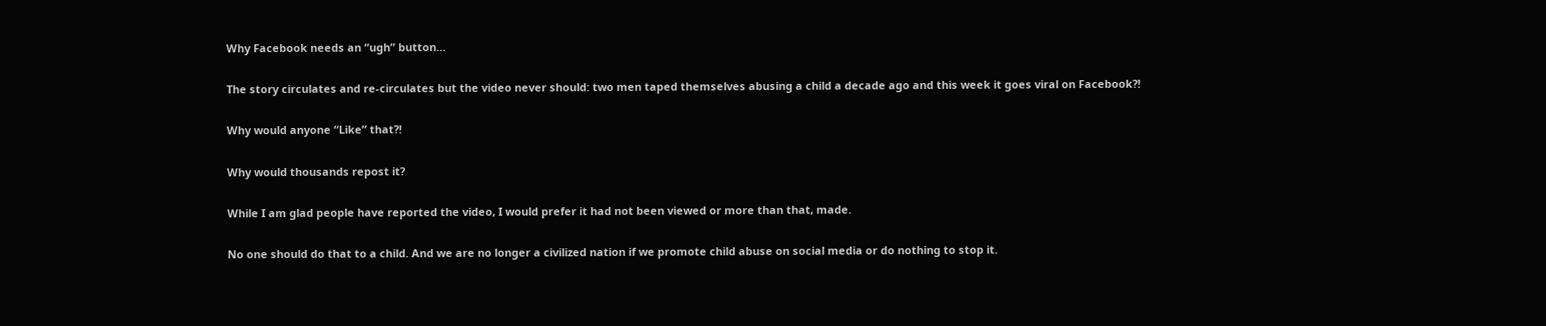Why Facebook needs an “ugh” button…

The story circulates and re-circulates but the video never should: two men taped themselves abusing a child a decade ago and this week it goes viral on Facebook?!

Why would anyone “Like” that?!

Why would thousands repost it?

While I am glad people have reported the video, I would prefer it had not been viewed or more than that, made.

No one should do that to a child. And we are no longer a civilized nation if we promote child abuse on social media or do nothing to stop it.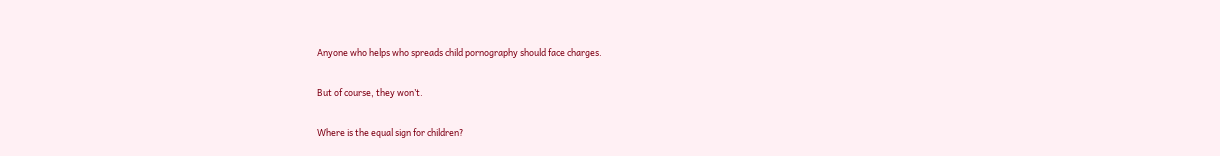Anyone who helps who spreads child pornography should face charges.

But of course, they won’t.

Where is the equal sign for children?